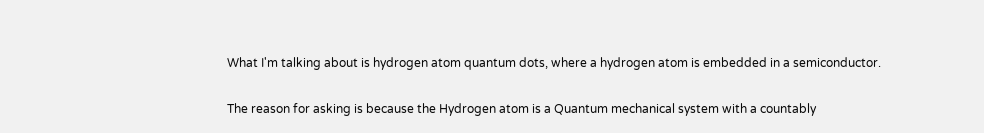What I'm talking about is hydrogen atom quantum dots, where a hydrogen atom is embedded in a semiconductor.

The reason for asking is because the Hydrogen atom is a Quantum mechanical system with a countably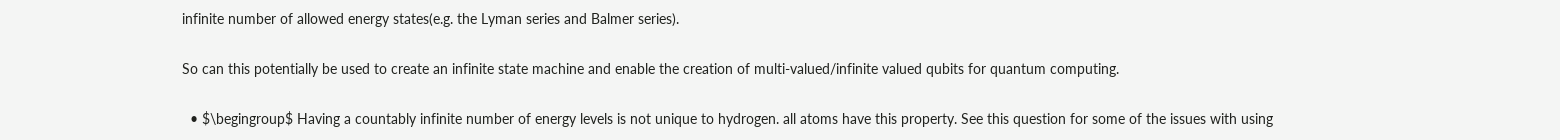infinite number of allowed energy states(e.g. the Lyman series and Balmer series).

So can this potentially be used to create an infinite state machine and enable the creation of multi-valued/infinite valued qubits for quantum computing.

  • $\begingroup$ Having a countably infinite number of energy levels is not unique to hydrogen. all atoms have this property. See this question for some of the issues with using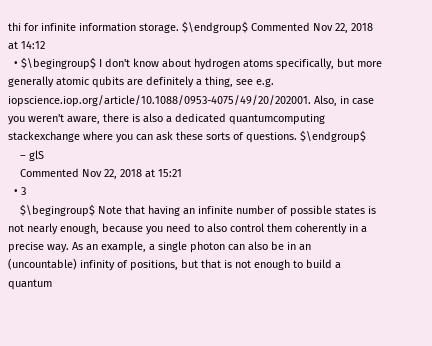thi for infinite information storage. $\endgroup$ Commented Nov 22, 2018 at 14:12
  • $\begingroup$ I don't know about hydrogen atoms specifically, but more generally atomic qubits are definitely a thing, see e.g. iopscience.iop.org/article/10.1088/0953-4075/49/20/202001. Also, in case you weren't aware, there is also a dedicated quantumcomputing stackexchange where you can ask these sorts of questions. $\endgroup$
    – glS
    Commented Nov 22, 2018 at 15:21
  • 3
    $\begingroup$ Note that having an infinite number of possible states is not nearly enough, because you need to also control them coherently in a precise way. As an example, a single photon can also be in an (uncountable) infinity of positions, but that is not enough to build a quantum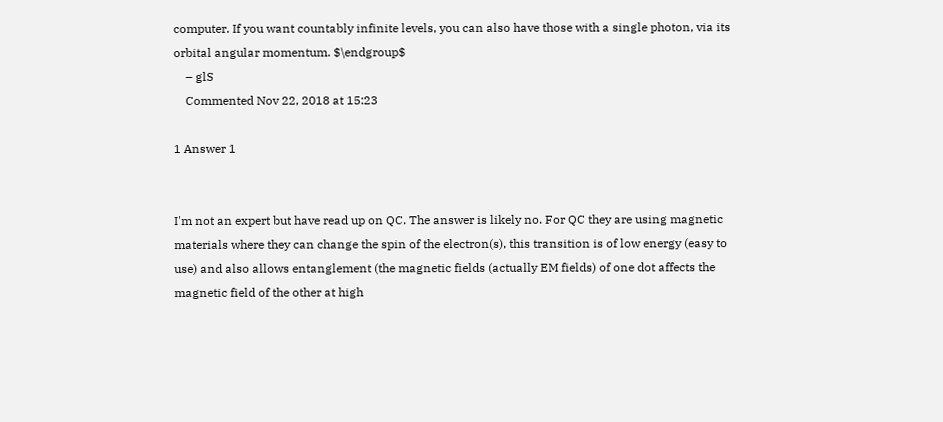computer. If you want countably infinite levels, you can also have those with a single photon, via its orbital angular momentum. $\endgroup$
    – glS
    Commented Nov 22, 2018 at 15:23

1 Answer 1


I'm not an expert but have read up on QC. The answer is likely no. For QC they are using magnetic materials where they can change the spin of the electron(s), this transition is of low energy (easy to use) and also allows entanglement (the magnetic fields (actually EM fields) of one dot affects the magnetic field of the other at high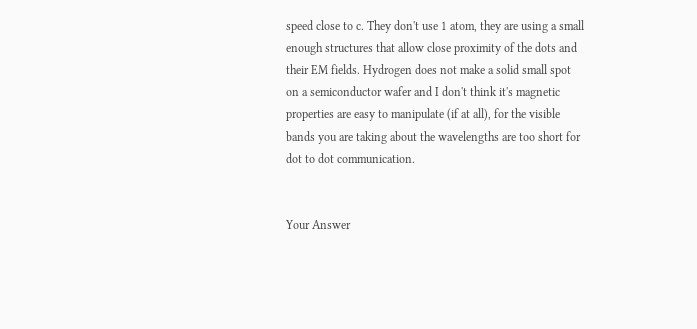speed close to c. They don't use 1 atom, they are using a small enough structures that allow close proximity of the dots and their EM fields. Hydrogen does not make a solid small spot on a semiconductor wafer and I don't think it's magnetic properties are easy to manipulate (if at all), for the visible bands you are taking about the wavelengths are too short for dot to dot communication.


Your Answer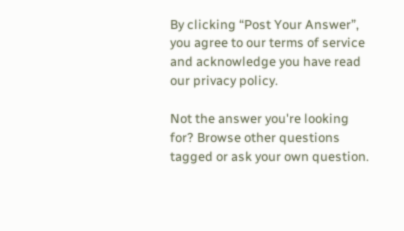By clicking “Post Your Answer”, you agree to our terms of service and acknowledge you have read our privacy policy.

Not the answer you're looking for? Browse other questions tagged or ask your own question.